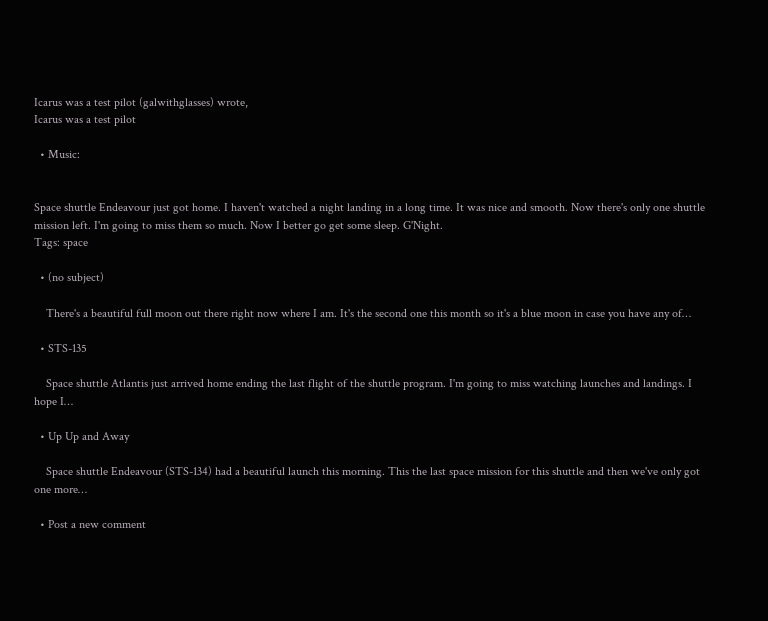Icarus was a test pilot (galwithglasses) wrote,
Icarus was a test pilot

  • Music:


Space shuttle Endeavour just got home. I haven't watched a night landing in a long time. It was nice and smooth. Now there's only one shuttle mission left. I'm going to miss them so much. Now I better go get some sleep. G'Night.
Tags: space

  • (no subject)

    There's a beautiful full moon out there right now where I am. It's the second one this month so it's a blue moon in case you have any of…

  • STS-135

    Space shuttle Atlantis just arrived home ending the last flight of the shuttle program. I'm going to miss watching launches and landings. I hope I…

  • Up Up and Away

    Space shuttle Endeavour (STS-134) had a beautiful launch this morning. This the last space mission for this shuttle and then we've only got one more…

  • Post a new comment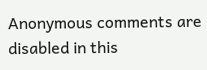Anonymous comments are disabled in this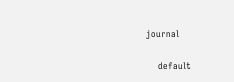journal

    default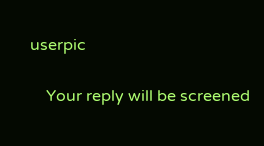userpic

    Your reply will be screened